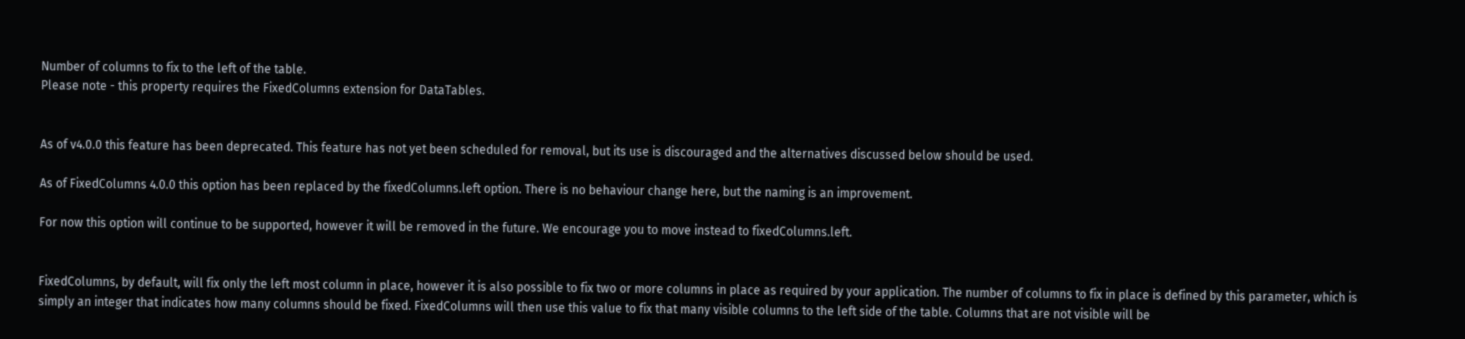Number of columns to fix to the left of the table.
Please note - this property requires the FixedColumns extension for DataTables.


As of v4.0.0 this feature has been deprecated. This feature has not yet been scheduled for removal, but its use is discouraged and the alternatives discussed below should be used.

As of FixedColumns 4.0.0 this option has been replaced by the fixedColumns.left option. There is no behaviour change here, but the naming is an improvement.

For now this option will continue to be supported, however it will be removed in the future. We encourage you to move instead to fixedColumns.left.


FixedColumns, by default, will fix only the left most column in place, however it is also possible to fix two or more columns in place as required by your application. The number of columns to fix in place is defined by this parameter, which is simply an integer that indicates how many columns should be fixed. FixedColumns will then use this value to fix that many visible columns to the left side of the table. Columns that are not visible will be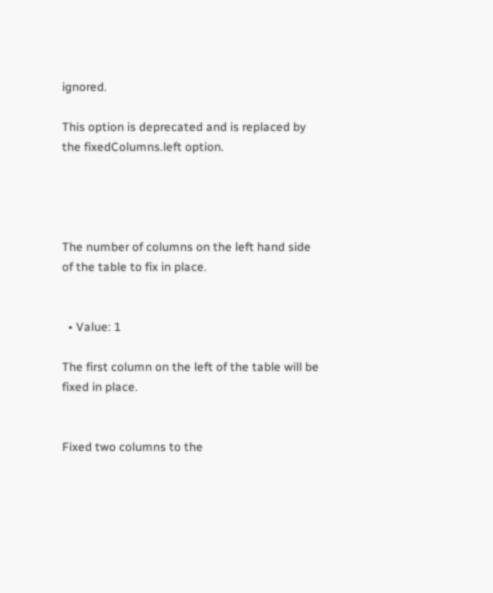ignored.

This option is deprecated and is replaced by the fixedColumns.left option.




The number of columns on the left hand side of the table to fix in place.


  • Value: 1

The first column on the left of the table will be fixed in place.


Fixed two columns to the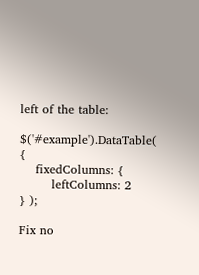left of the table:

$('#example').DataTable( {
    fixedColumns: {
        leftColumns: 2
} );

Fix no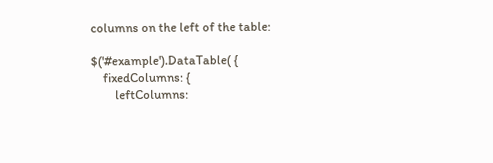columns on the left of the table:

$('#example').DataTable( {
    fixedColumns: {
        leftColumns: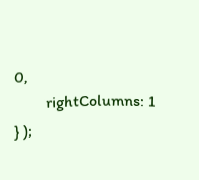0,
        rightColumns: 1
} );